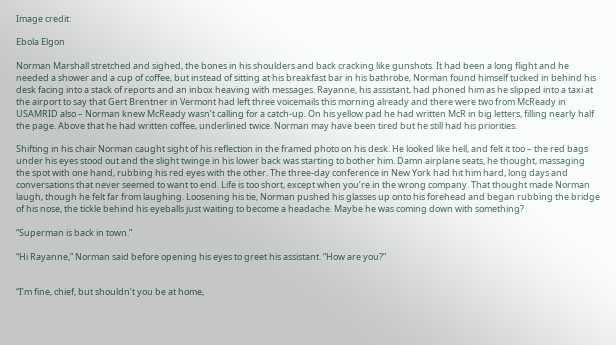Image credit:

Ebola Elgon

Norman Marshall stretched and sighed, the bones in his shoulders and back cracking like gunshots. It had been a long flight and he needed a shower and a cup of coffee, but instead of sitting at his breakfast bar in his bathrobe, Norman found himself tucked in behind his desk facing into a stack of reports and an inbox heaving with messages. Rayanne, his assistant, had phoned him as he slipped into a taxi at the airport to say that Gert Brentner in Vermont had left three voicemails this morning already and there were two from McReady in USAMRID also – Norman knew McReady wasn’t calling for a catch-up. On his yellow pad he had written McR in big letters, filling nearly half the page. Above that he had written coffee, underlined twice. Norman may have been tired but he still had his priorities.

Shifting in his chair Norman caught sight of his reflection in the framed photo on his desk. He looked like hell, and felt it too – the red bags under his eyes stood out and the slight twinge in his lower back was starting to bother him. Damn airplane seats, he thought, massaging the spot with one hand, rubbing his red eyes with the other. The three-day conference in New York had hit him hard, long days and conversations that never seemed to want to end. Life is too short, except when you’re in the wrong company. That thought made Norman laugh, though he felt far from laughing. Loosening his tie, Norman pushed his glasses up onto his forehead and began rubbing the bridge of his nose, the tickle behind his eyeballs just waiting to become a headache. Maybe he was coming down with something?

“Superman is back in town.”

“Hi Rayanne,” Norman said before opening his eyes to greet his assistant. “How are you?”


“I’m fine, chief, but shouldn’t you be at home,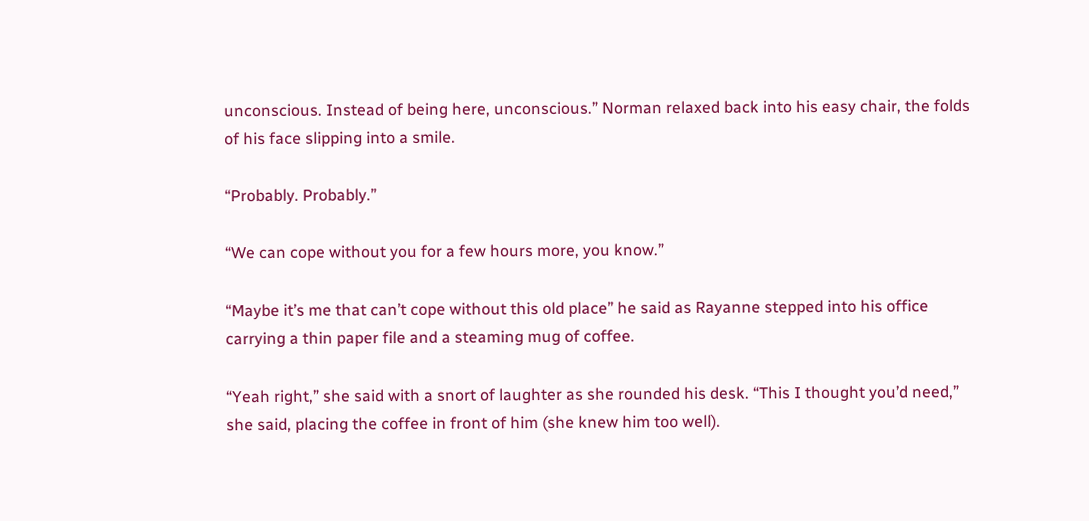unconscious. Instead of being here, unconscious.” Norman relaxed back into his easy chair, the folds of his face slipping into a smile.

“Probably. Probably.”

“We can cope without you for a few hours more, you know.”

“Maybe it’s me that can’t cope without this old place” he said as Rayanne stepped into his office carrying a thin paper file and a steaming mug of coffee.

“Yeah right,” she said with a snort of laughter as she rounded his desk. “This I thought you’d need,” she said, placing the coffee in front of him (she knew him too well).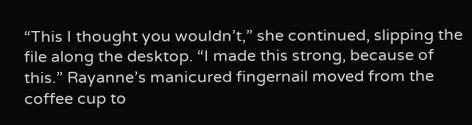“This I thought you wouldn’t,” she continued, slipping the file along the desktop. “I made this strong, because of this.” Rayanne’s manicured fingernail moved from the coffee cup to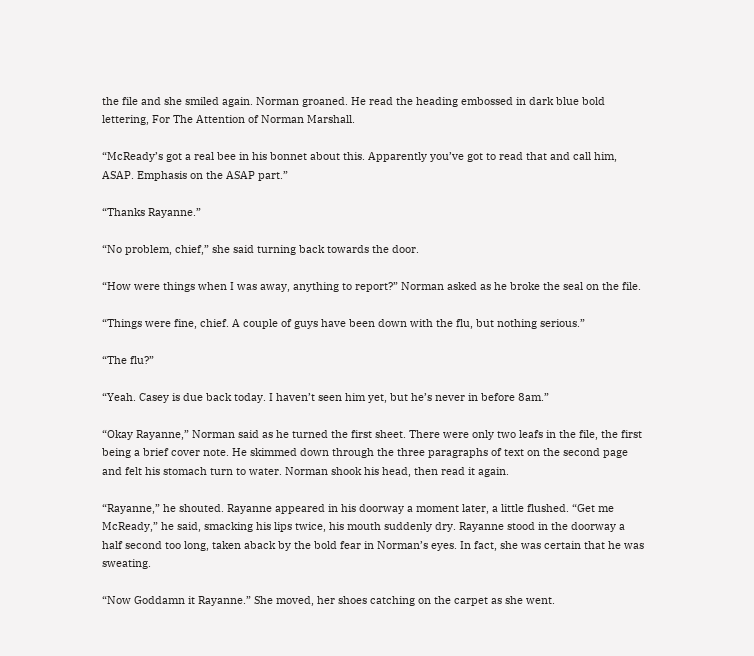the file and she smiled again. Norman groaned. He read the heading embossed in dark blue bold lettering, For The Attention of Norman Marshall.

“McReady’s got a real bee in his bonnet about this. Apparently you’ve got to read that and call him, ASAP. Emphasis on the ASAP part.”

“Thanks Rayanne.”

“No problem, chief,” she said turning back towards the door.

“How were things when I was away, anything to report?” Norman asked as he broke the seal on the file.

“Things were fine, chief. A couple of guys have been down with the flu, but nothing serious.”

“The flu?”

“Yeah. Casey is due back today. I haven’t seen him yet, but he’s never in before 8am.”

“Okay Rayanne,” Norman said as he turned the first sheet. There were only two leafs in the file, the first being a brief cover note. He skimmed down through the three paragraphs of text on the second page and felt his stomach turn to water. Norman shook his head, then read it again.

“Rayanne,” he shouted. Rayanne appeared in his doorway a moment later, a little flushed. “Get me McReady,” he said, smacking his lips twice, his mouth suddenly dry. Rayanne stood in the doorway a half second too long, taken aback by the bold fear in Norman’s eyes. In fact, she was certain that he was sweating.

“Now Goddamn it Rayanne.” She moved, her shoes catching on the carpet as she went.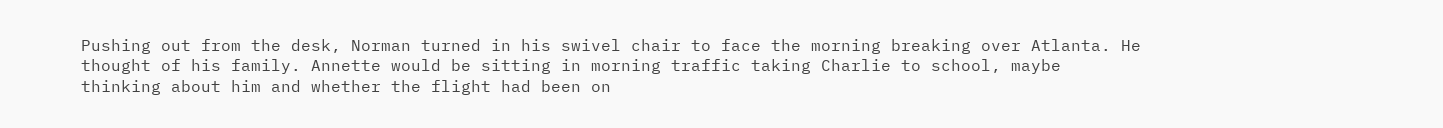Pushing out from the desk, Norman turned in his swivel chair to face the morning breaking over Atlanta. He thought of his family. Annette would be sitting in morning traffic taking Charlie to school, maybe thinking about him and whether the flight had been on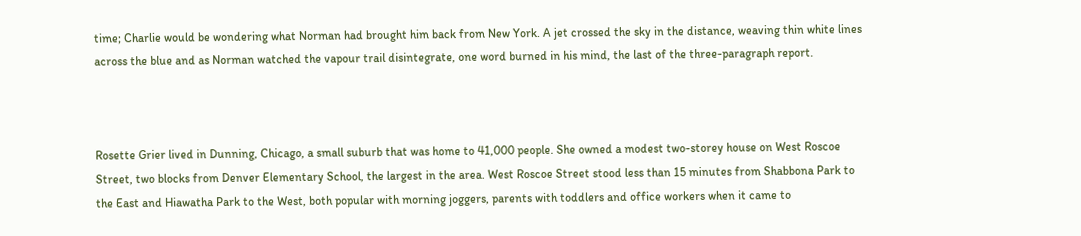time; Charlie would be wondering what Norman had brought him back from New York. A jet crossed the sky in the distance, weaving thin white lines across the blue and as Norman watched the vapour trail disintegrate, one word burned in his mind, the last of the three-paragraph report.



Rosette Grier lived in Dunning, Chicago, a small suburb that was home to 41,000 people. She owned a modest two-storey house on West Roscoe Street, two blocks from Denver Elementary School, the largest in the area. West Roscoe Street stood less than 15 minutes from Shabbona Park to the East and Hiawatha Park to the West, both popular with morning joggers, parents with toddlers and office workers when it came to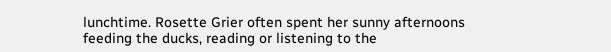lunchtime. Rosette Grier often spent her sunny afternoons feeding the ducks, reading or listening to the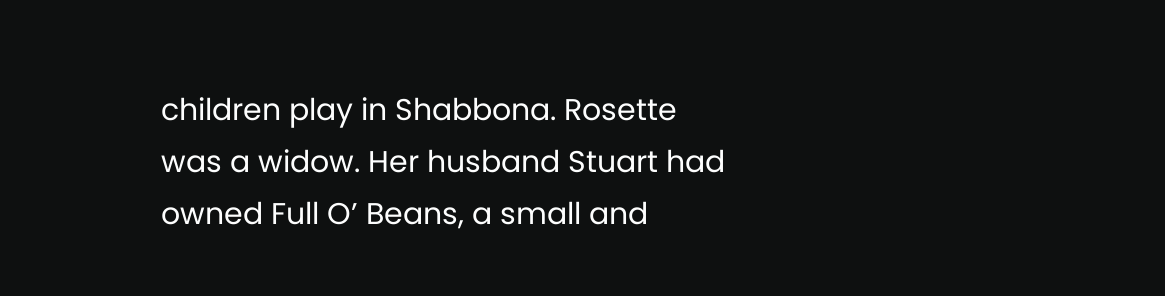children play in Shabbona. Rosette was a widow. Her husband Stuart had owned Full O’ Beans, a small and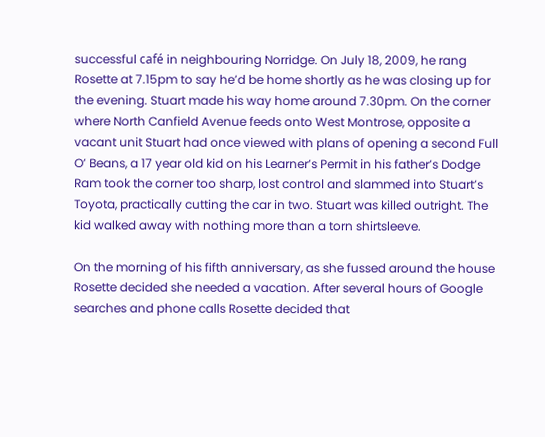successful café in neighbouring Norridge. On July 18, 2009, he rang Rosette at 7.15pm to say he’d be home shortly as he was closing up for the evening. Stuart made his way home around 7.30pm. On the corner where North Canfield Avenue feeds onto West Montrose, opposite a vacant unit Stuart had once viewed with plans of opening a second Full O’ Beans, a 17 year old kid on his Learner’s Permit in his father’s Dodge Ram took the corner too sharp, lost control and slammed into Stuart’s Toyota, practically cutting the car in two. Stuart was killed outright. The kid walked away with nothing more than a torn shirtsleeve.

On the morning of his fifth anniversary, as she fussed around the house Rosette decided she needed a vacation. After several hours of Google searches and phone calls Rosette decided that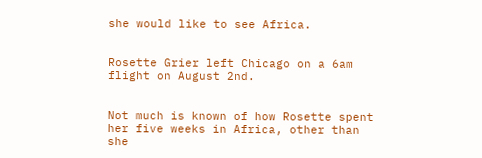she would like to see Africa.


Rosette Grier left Chicago on a 6am flight on August 2nd.


Not much is known of how Rosette spent her five weeks in Africa, other than she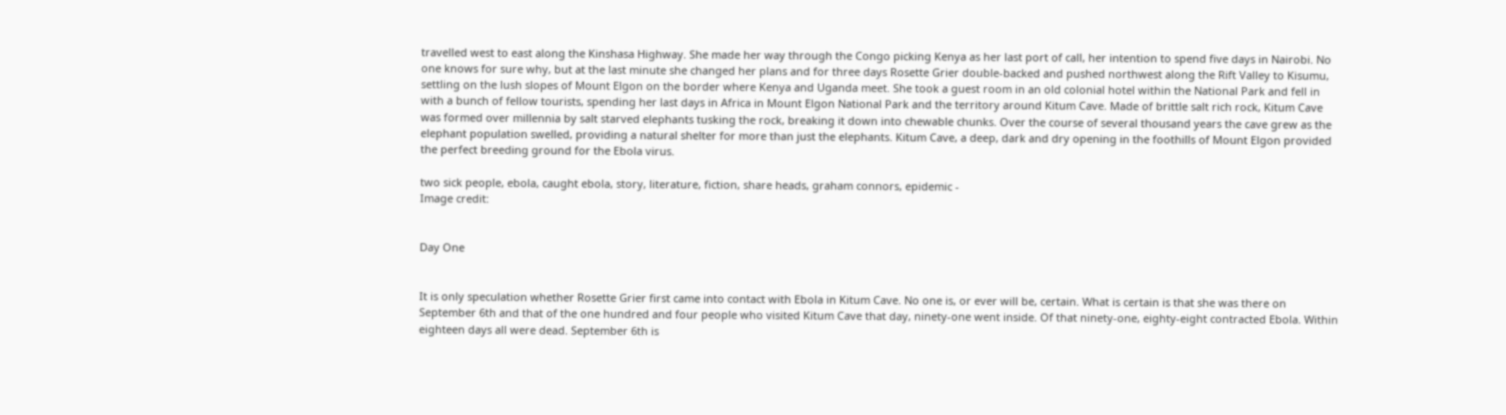travelled west to east along the Kinshasa Highway. She made her way through the Congo picking Kenya as her last port of call, her intention to spend five days in Nairobi. No one knows for sure why, but at the last minute she changed her plans and for three days Rosette Grier double-backed and pushed northwest along the Rift Valley to Kisumu, settling on the lush slopes of Mount Elgon on the border where Kenya and Uganda meet. She took a guest room in an old colonial hotel within the National Park and fell in with a bunch of fellow tourists, spending her last days in Africa in Mount Elgon National Park and the territory around Kitum Cave. Made of brittle salt rich rock, Kitum Cave was formed over millennia by salt starved elephants tusking the rock, breaking it down into chewable chunks. Over the course of several thousand years the cave grew as the elephant population swelled, providing a natural shelter for more than just the elephants. Kitum Cave, a deep, dark and dry opening in the foothills of Mount Elgon provided the perfect breeding ground for the Ebola virus.

two sick people, ebola, caught ebola, story, literature, fiction, share heads, graham connors, epidemic -
Image credit:


Day One


It is only speculation whether Rosette Grier first came into contact with Ebola in Kitum Cave. No one is, or ever will be, certain. What is certain is that she was there on September 6th and that of the one hundred and four people who visited Kitum Cave that day, ninety-one went inside. Of that ninety-one, eighty-eight contracted Ebola. Within eighteen days all were dead. September 6th is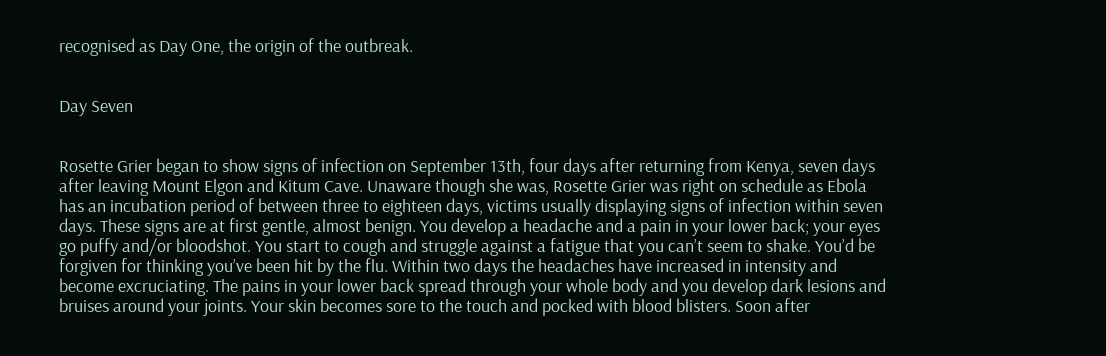recognised as Day One, the origin of the outbreak.


Day Seven


Rosette Grier began to show signs of infection on September 13th, four days after returning from Kenya, seven days after leaving Mount Elgon and Kitum Cave. Unaware though she was, Rosette Grier was right on schedule as Ebola has an incubation period of between three to eighteen days, victims usually displaying signs of infection within seven days. These signs are at first gentle, almost benign. You develop a headache and a pain in your lower back; your eyes go puffy and/or bloodshot. You start to cough and struggle against a fatigue that you can’t seem to shake. You’d be forgiven for thinking you’ve been hit by the flu. Within two days the headaches have increased in intensity and become excruciating. The pains in your lower back spread through your whole body and you develop dark lesions and bruises around your joints. Your skin becomes sore to the touch and pocked with blood blisters. Soon after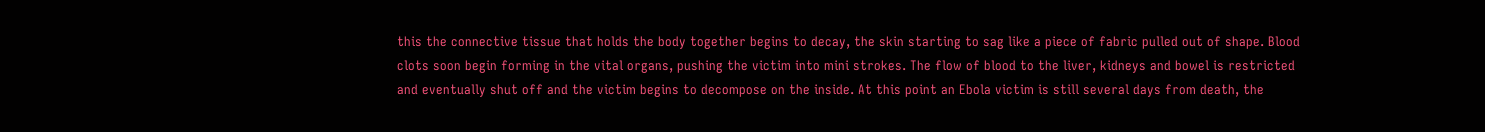this the connective tissue that holds the body together begins to decay, the skin starting to sag like a piece of fabric pulled out of shape. Blood clots soon begin forming in the vital organs, pushing the victim into mini strokes. The flow of blood to the liver, kidneys and bowel is restricted and eventually shut off and the victim begins to decompose on the inside. At this point an Ebola victim is still several days from death, the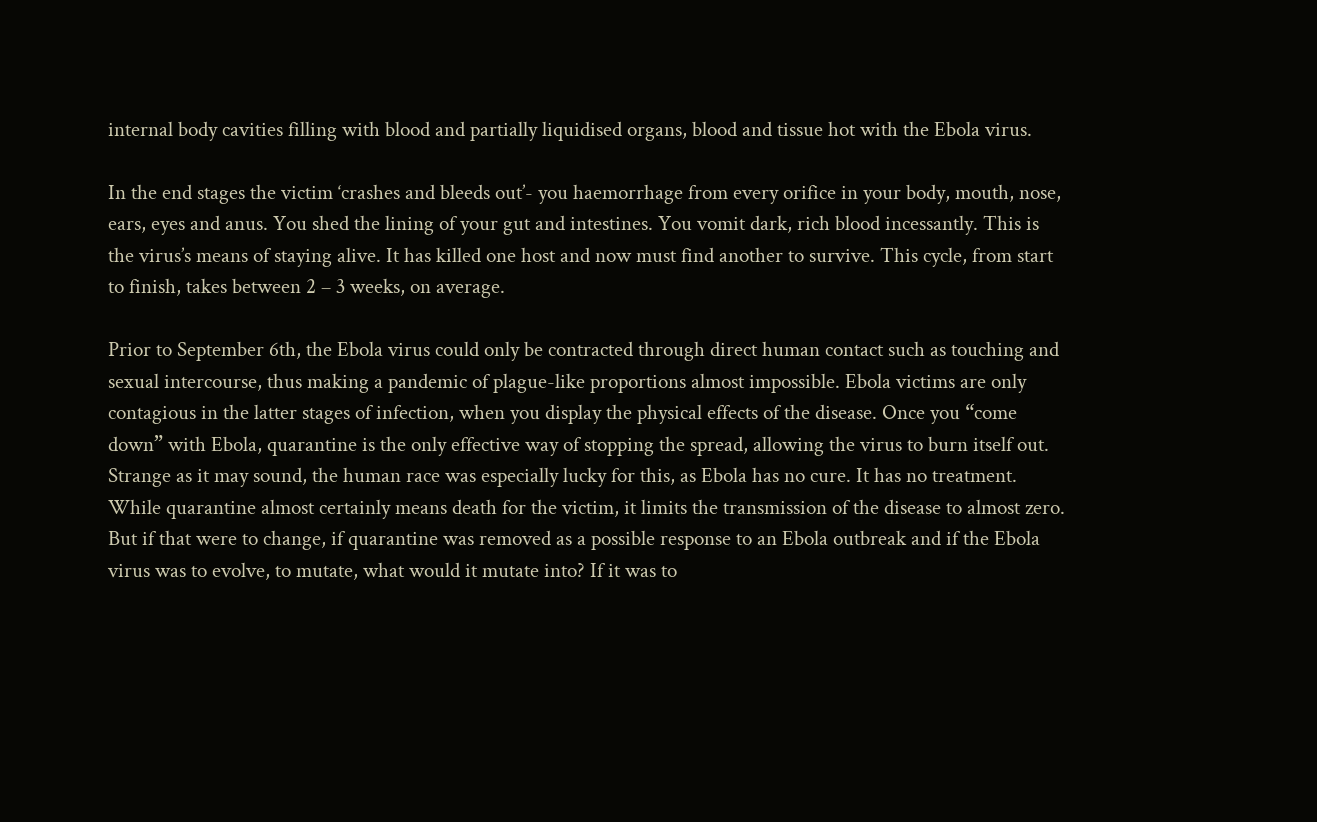internal body cavities filling with blood and partially liquidised organs, blood and tissue hot with the Ebola virus.

In the end stages the victim ‘crashes and bleeds out’- you haemorrhage from every orifice in your body, mouth, nose, ears, eyes and anus. You shed the lining of your gut and intestines. You vomit dark, rich blood incessantly. This is the virus’s means of staying alive. It has killed one host and now must find another to survive. This cycle, from start to finish, takes between 2 – 3 weeks, on average.

Prior to September 6th, the Ebola virus could only be contracted through direct human contact such as touching and sexual intercourse, thus making a pandemic of plague-like proportions almost impossible. Ebola victims are only contagious in the latter stages of infection, when you display the physical effects of the disease. Once you “come down” with Ebola, quarantine is the only effective way of stopping the spread, allowing the virus to burn itself out. Strange as it may sound, the human race was especially lucky for this, as Ebola has no cure. It has no treatment. While quarantine almost certainly means death for the victim, it limits the transmission of the disease to almost zero. But if that were to change, if quarantine was removed as a possible response to an Ebola outbreak and if the Ebola virus was to evolve, to mutate, what would it mutate into? If it was to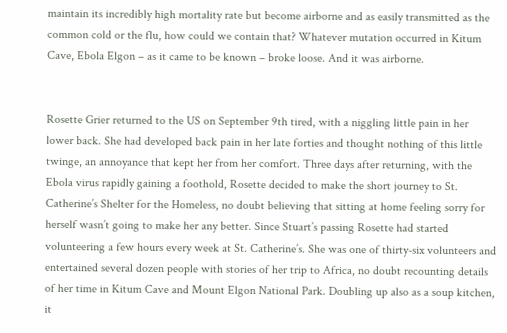maintain its incredibly high mortality rate but become airborne and as easily transmitted as the common cold or the flu, how could we contain that? Whatever mutation occurred in Kitum Cave, Ebola Elgon – as it came to be known – broke loose. And it was airborne.


Rosette Grier returned to the US on September 9th tired, with a niggling little pain in her lower back. She had developed back pain in her late forties and thought nothing of this little twinge, an annoyance that kept her from her comfort. Three days after returning, with the Ebola virus rapidly gaining a foothold, Rosette decided to make the short journey to St. Catherine’s Shelter for the Homeless, no doubt believing that sitting at home feeling sorry for herself wasn’t going to make her any better. Since Stuart’s passing Rosette had started volunteering a few hours every week at St. Catherine’s. She was one of thirty-six volunteers and entertained several dozen people with stories of her trip to Africa, no doubt recounting details of her time in Kitum Cave and Mount Elgon National Park. Doubling up also as a soup kitchen, it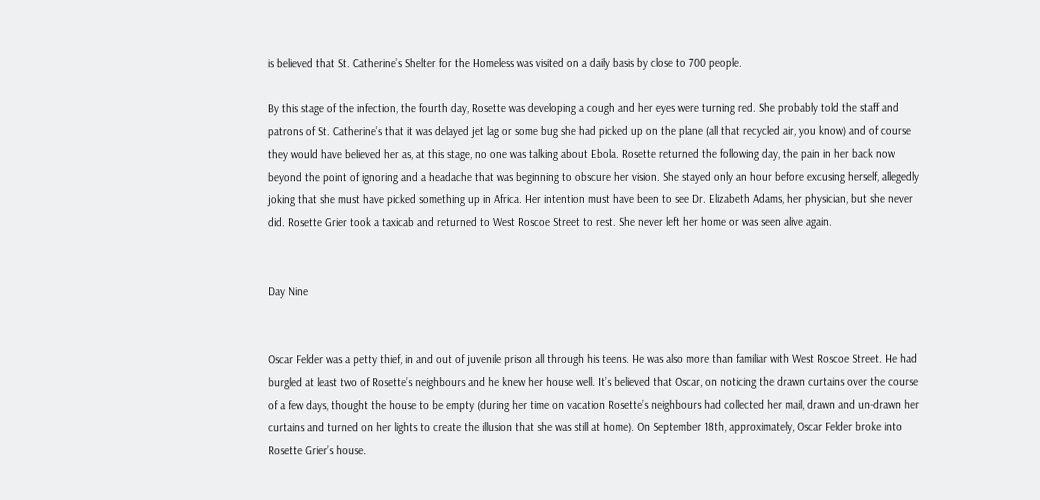is believed that St. Catherine’s Shelter for the Homeless was visited on a daily basis by close to 700 people.

By this stage of the infection, the fourth day, Rosette was developing a cough and her eyes were turning red. She probably told the staff and patrons of St. Catherine’s that it was delayed jet lag or some bug she had picked up on the plane (all that recycled air, you know) and of course they would have believed her as, at this stage, no one was talking about Ebola. Rosette returned the following day, the pain in her back now beyond the point of ignoring and a headache that was beginning to obscure her vision. She stayed only an hour before excusing herself, allegedly joking that she must have picked something up in Africa. Her intention must have been to see Dr. Elizabeth Adams, her physician, but she never did. Rosette Grier took a taxicab and returned to West Roscoe Street to rest. She never left her home or was seen alive again.


Day Nine


Oscar Felder was a petty thief, in and out of juvenile prison all through his teens. He was also more than familiar with West Roscoe Street. He had burgled at least two of Rosette’s neighbours and he knew her house well. It’s believed that Oscar, on noticing the drawn curtains over the course of a few days, thought the house to be empty (during her time on vacation Rosette’s neighbours had collected her mail, drawn and un-drawn her curtains and turned on her lights to create the illusion that she was still at home). On September 18th, approximately, Oscar Felder broke into Rosette Grier’s house.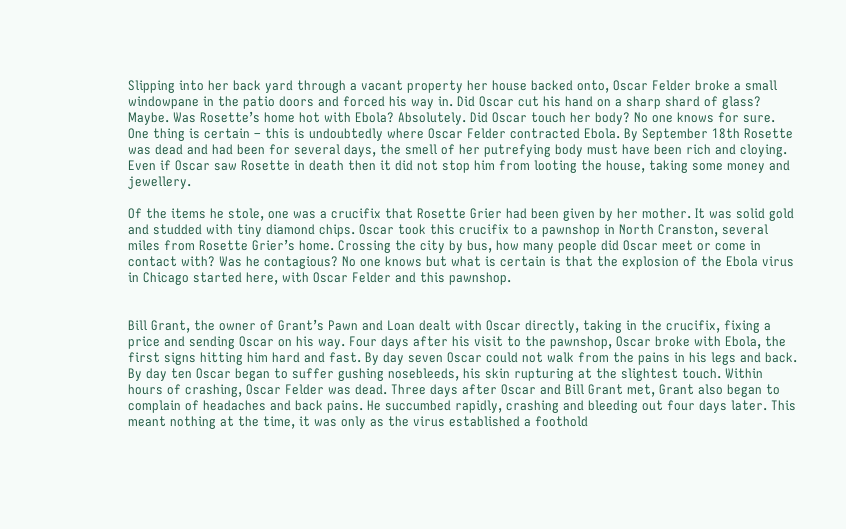Slipping into her back yard through a vacant property her house backed onto, Oscar Felder broke a small windowpane in the patio doors and forced his way in. Did Oscar cut his hand on a sharp shard of glass? Maybe. Was Rosette’s home hot with Ebola? Absolutely. Did Oscar touch her body? No one knows for sure. One thing is certain – this is undoubtedly where Oscar Felder contracted Ebola. By September 18th Rosette was dead and had been for several days, the smell of her putrefying body must have been rich and cloying. Even if Oscar saw Rosette in death then it did not stop him from looting the house, taking some money and jewellery.

Of the items he stole, one was a crucifix that Rosette Grier had been given by her mother. It was solid gold and studded with tiny diamond chips. Oscar took this crucifix to a pawnshop in North Cranston, several miles from Rosette Grier’s home. Crossing the city by bus, how many people did Oscar meet or come in contact with? Was he contagious? No one knows but what is certain is that the explosion of the Ebola virus in Chicago started here, with Oscar Felder and this pawnshop.


Bill Grant, the owner of Grant’s Pawn and Loan dealt with Oscar directly, taking in the crucifix, fixing a price and sending Oscar on his way. Four days after his visit to the pawnshop, Oscar broke with Ebola, the first signs hitting him hard and fast. By day seven Oscar could not walk from the pains in his legs and back. By day ten Oscar began to suffer gushing nosebleeds, his skin rupturing at the slightest touch. Within hours of crashing, Oscar Felder was dead. Three days after Oscar and Bill Grant met, Grant also began to complain of headaches and back pains. He succumbed rapidly, crashing and bleeding out four days later. This meant nothing at the time, it was only as the virus established a foothold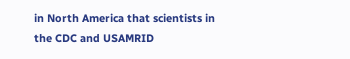in North America that scientists in the CDC and USAMRID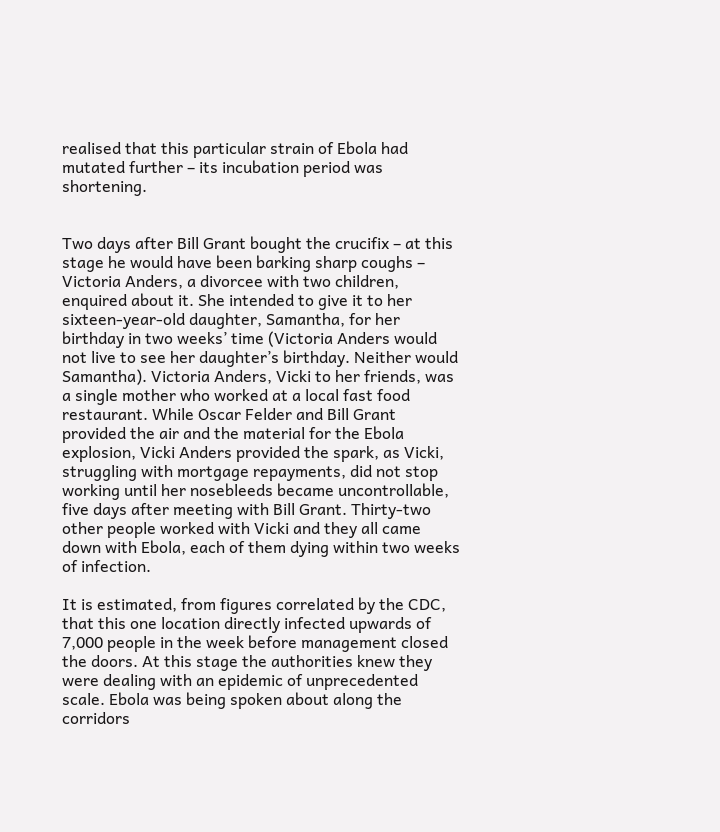realised that this particular strain of Ebola had mutated further – its incubation period was shortening.


Two days after Bill Grant bought the crucifix – at this stage he would have been barking sharp coughs – Victoria Anders, a divorcee with two children, enquired about it. She intended to give it to her sixteen-year-old daughter, Samantha, for her birthday in two weeks’ time (Victoria Anders would not live to see her daughter’s birthday. Neither would Samantha). Victoria Anders, Vicki to her friends, was a single mother who worked at a local fast food restaurant. While Oscar Felder and Bill Grant provided the air and the material for the Ebola explosion, Vicki Anders provided the spark, as Vicki, struggling with mortgage repayments, did not stop working until her nosebleeds became uncontrollable, five days after meeting with Bill Grant. Thirty-two other people worked with Vicki and they all came down with Ebola, each of them dying within two weeks of infection.

It is estimated, from figures correlated by the CDC, that this one location directly infected upwards of 7,000 people in the week before management closed the doors. At this stage the authorities knew they were dealing with an epidemic of unprecedented scale. Ebola was being spoken about along the corridors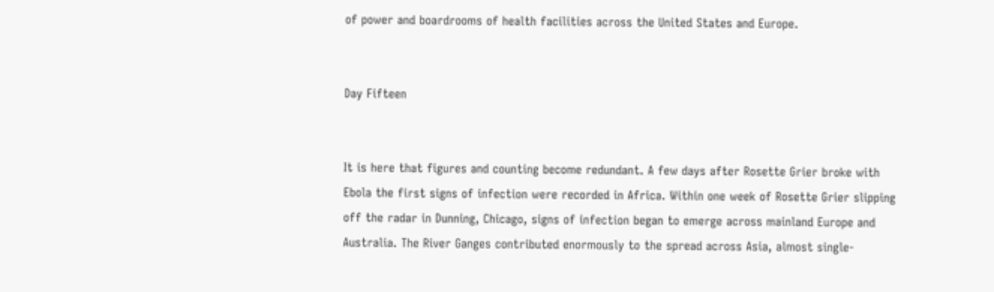of power and boardrooms of health facilities across the United States and Europe.


Day Fifteen


It is here that figures and counting become redundant. A few days after Rosette Grier broke with Ebola the first signs of infection were recorded in Africa. Within one week of Rosette Grier slipping off the radar in Dunning, Chicago, signs of infection began to emerge across mainland Europe and Australia. The River Ganges contributed enormously to the spread across Asia, almost single-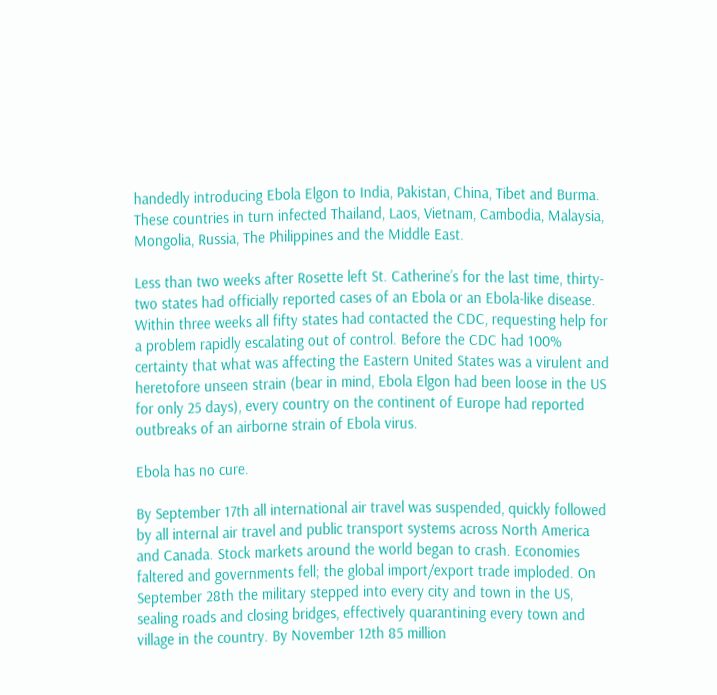handedly introducing Ebola Elgon to India, Pakistan, China, Tibet and Burma. These countries in turn infected Thailand, Laos, Vietnam, Cambodia, Malaysia, Mongolia, Russia, The Philippines and the Middle East.

Less than two weeks after Rosette left St. Catherine’s for the last time, thirty-two states had officially reported cases of an Ebola or an Ebola-like disease. Within three weeks all fifty states had contacted the CDC, requesting help for a problem rapidly escalating out of control. Before the CDC had 100% certainty that what was affecting the Eastern United States was a virulent and heretofore unseen strain (bear in mind, Ebola Elgon had been loose in the US for only 25 days), every country on the continent of Europe had reported outbreaks of an airborne strain of Ebola virus.

Ebola has no cure.

By September 17th all international air travel was suspended, quickly followed by all internal air travel and public transport systems across North America and Canada. Stock markets around the world began to crash. Economies faltered and governments fell; the global import/export trade imploded. On September 28th the military stepped into every city and town in the US, sealing roads and closing bridges, effectively quarantining every town and village in the country. By November 12th 85 million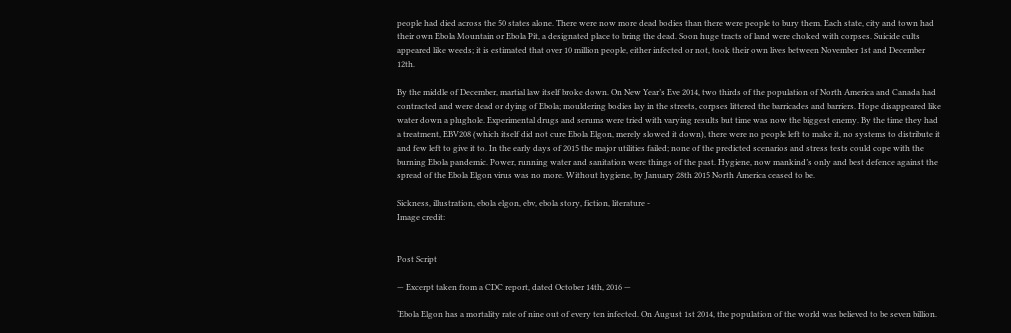people had died across the 50 states alone. There were now more dead bodies than there were people to bury them. Each state, city and town had their own Ebola Mountain or Ebola Pit, a designated place to bring the dead. Soon huge tracts of land were choked with corpses. Suicide cults appeared like weeds; it is estimated that over 10 million people, either infected or not, took their own lives between November 1st and December 12th.

By the middle of December, martial law itself broke down. On New Year’s Eve 2014, two thirds of the population of North America and Canada had contracted and were dead or dying of Ebola; mouldering bodies lay in the streets, corpses littered the barricades and barriers. Hope disappeared like water down a plughole. Experimental drugs and serums were tried with varying results but time was now the biggest enemy. By the time they had a treatment, EBV208 (which itself did not cure Ebola Elgon, merely slowed it down), there were no people left to make it, no systems to distribute it and few left to give it to. In the early days of 2015 the major utilities failed; none of the predicted scenarios and stress tests could cope with the burning Ebola pandemic. Power, running water and sanitation were things of the past. Hygiene, now mankind’s only and best defence against the spread of the Ebola Elgon virus was no more. Without hygiene, by January 28th 2015 North America ceased to be.

Sickness, illustration, ebola elgon, ebv, ebola story, fiction, literature -
Image credit:


Post Script

— Excerpt taken from a CDC report, dated October 14th, 2016 —

‘Ebola Elgon has a mortality rate of nine out of every ten infected. On August 1st 2014, the population of the world was believed to be seven billion.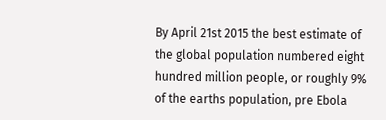By April 21st 2015 the best estimate of the global population numbered eight hundred million people, or roughly 9% of the earths population, pre Ebola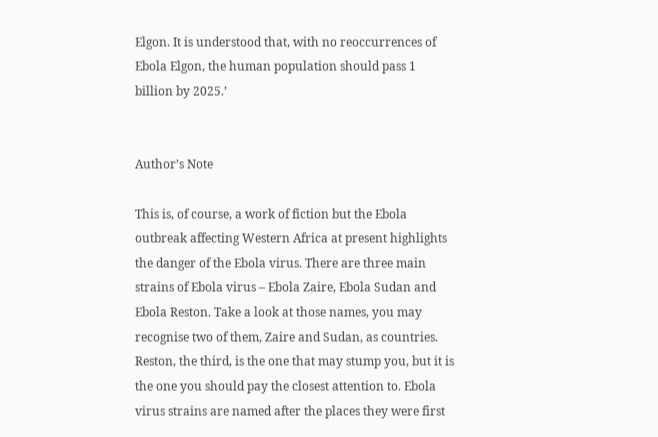Elgon. It is understood that, with no reoccurrences of Ebola Elgon, the human population should pass 1 billion by 2025.’


Author’s Note

This is, of course, a work of fiction but the Ebola outbreak affecting Western Africa at present highlights the danger of the Ebola virus. There are three main strains of Ebola virus – Ebola Zaire, Ebola Sudan and Ebola Reston. Take a look at those names, you may recognise two of them, Zaire and Sudan, as countries. Reston, the third, is the one that may stump you, but it is the one you should pay the closest attention to. Ebola virus strains are named after the places they were first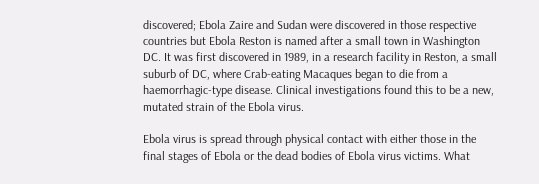discovered; Ebola Zaire and Sudan were discovered in those respective countries but Ebola Reston is named after a small town in Washington DC. It was first discovered in 1989, in a research facility in Reston, a small suburb of DC, where Crab-eating Macaques began to die from a haemorrhagic-type disease. Clinical investigations found this to be a new, mutated strain of the Ebola virus.

Ebola virus is spread through physical contact with either those in the final stages of Ebola or the dead bodies of Ebola virus victims. What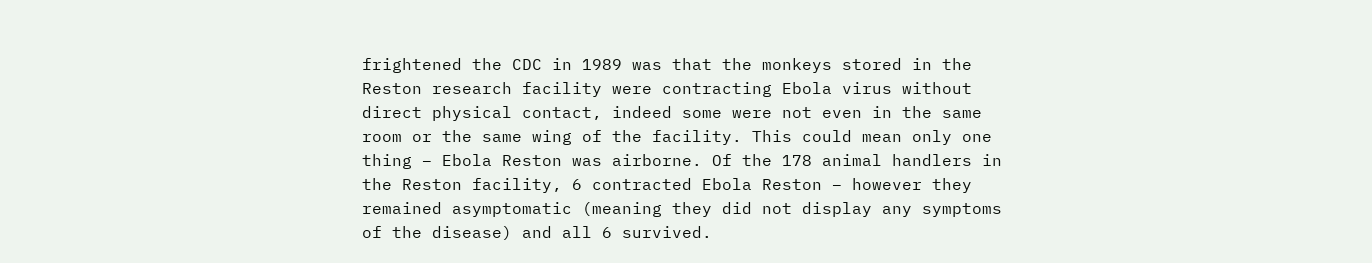frightened the CDC in 1989 was that the monkeys stored in the Reston research facility were contracting Ebola virus without direct physical contact, indeed some were not even in the same room or the same wing of the facility. This could mean only one thing – Ebola Reston was airborne. Of the 178 animal handlers in the Reston facility, 6 contracted Ebola Reston – however they remained asymptomatic (meaning they did not display any symptoms of the disease) and all 6 survived.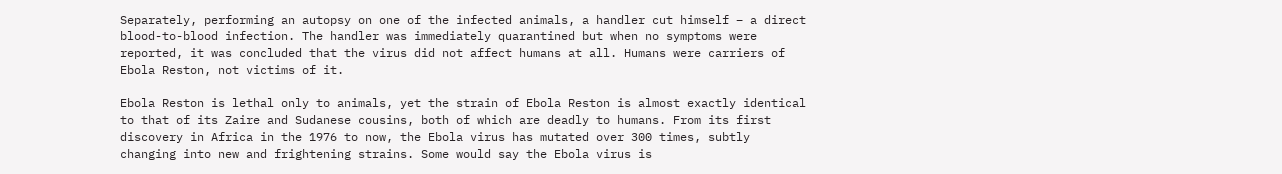Separately, performing an autopsy on one of the infected animals, a handler cut himself – a direct blood-to-blood infection. The handler was immediately quarantined but when no symptoms were reported, it was concluded that the virus did not affect humans at all. Humans were carriers of Ebola Reston, not victims of it.

Ebola Reston is lethal only to animals, yet the strain of Ebola Reston is almost exactly identical to that of its Zaire and Sudanese cousins, both of which are deadly to humans. From its first discovery in Africa in the 1976 to now, the Ebola virus has mutated over 300 times, subtly changing into new and frightening strains. Some would say the Ebola virus is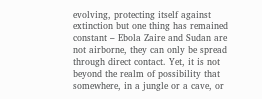evolving, protecting itself against extinction but one thing has remained constant – Ebola Zaire and Sudan are not airborne, they can only be spread through direct contact. Yet, it is not beyond the realm of possibility that somewhere, in a jungle or a cave, or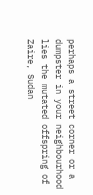perhaps a street corner or a dumpster in your neighbourhood lies the mutated offspring of Zaire, Sudan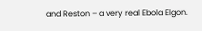and Reston – a very real Ebola Elgon.